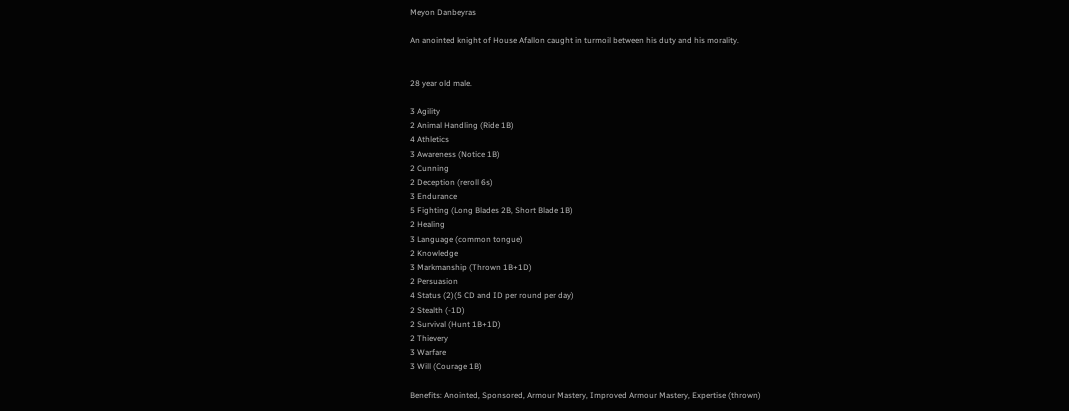Meyon Danbeyras

An anointed knight of House Afallon caught in turmoil between his duty and his morality.


28 year old male.

3 Agility
2 Animal Handling (Ride 1B)
4 Athletics
3 Awareness (Notice 1B)
2 Cunning
2 Deception (reroll 6s)
3 Endurance
5 Fighting (Long Blades 2B, Short Blade 1B)
2 Healing
3 Language (common tongue)
2 Knowledge
3 Markmanship (Thrown 1B+1D)
2 Persuasion
4 Status (2)(5 CD and ID per round per day)
2 Stealth (-1D)
2 Survival (Hunt 1B+1D)
2 Thievery
3 Warfare
3 Will (Courage 1B)

Benefits: Anointed, Sponsored, Armour Mastery, Improved Armour Mastery, Expertise (thrown)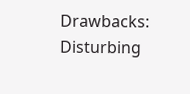Drawbacks: Disturbing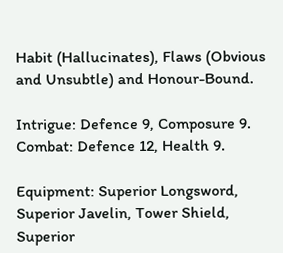Habit (Hallucinates), Flaws (Obvious and Unsubtle) and Honour-Bound.

Intrigue: Defence 9, Composure 9.
Combat: Defence 12, Health 9.

Equipment: Superior Longsword, Superior Javelin, Tower Shield, Superior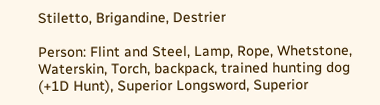Stiletto, Brigandine, Destrier

Person: Flint and Steel, Lamp, Rope, Whetstone, Waterskin, Torch, backpack, trained hunting dog (+1D Hunt), Superior Longsword, Superior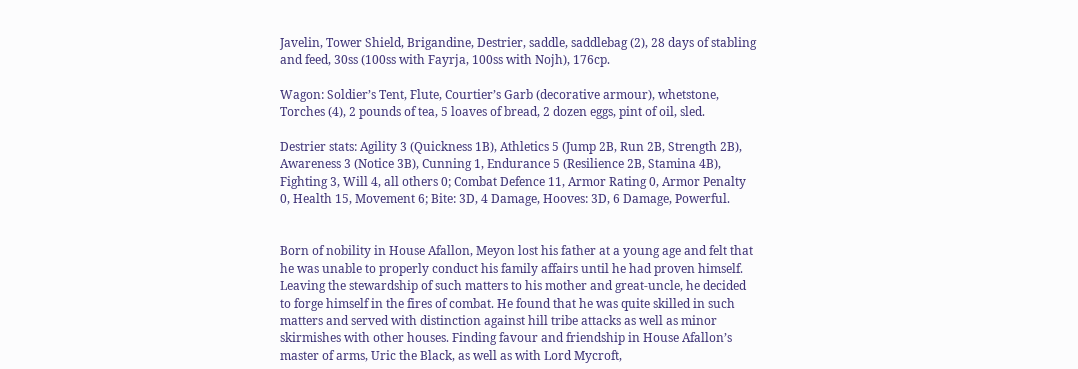Javelin, Tower Shield, Brigandine, Destrier, saddle, saddlebag (2), 28 days of stabling and feed, 30ss (100ss with Fayrja, 100ss with Nojh), 176cp.

Wagon: Soldier’s Tent, Flute, Courtier’s Garb (decorative armour), whetstone, Torches (4), 2 pounds of tea, 5 loaves of bread, 2 dozen eggs, pint of oil, sled.

Destrier stats: Agility 3 (Quickness 1B), Athletics 5 (Jump 2B, Run 2B, Strength 2B), Awareness 3 (Notice 3B), Cunning 1, Endurance 5 (Resilience 2B, Stamina 4B), Fighting 3, Will 4, all others 0; Combat Defence 11, Armor Rating 0, Armor Penalty 0, Health 15, Movement 6; Bite: 3D, 4 Damage, Hooves: 3D, 6 Damage, Powerful.


Born of nobility in House Afallon, Meyon lost his father at a young age and felt that he was unable to properly conduct his family affairs until he had proven himself. Leaving the stewardship of such matters to his mother and great-uncle, he decided to forge himself in the fires of combat. He found that he was quite skilled in such matters and served with distinction against hill tribe attacks as well as minor skirmishes with other houses. Finding favour and friendship in House Afallon’s master of arms, Uric the Black, as well as with Lord Mycroft,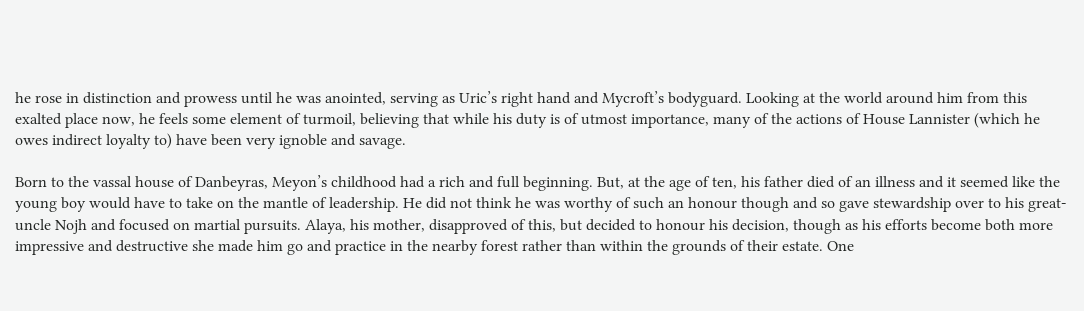he rose in distinction and prowess until he was anointed, serving as Uric’s right hand and Mycroft’s bodyguard. Looking at the world around him from this exalted place now, he feels some element of turmoil, believing that while his duty is of utmost importance, many of the actions of House Lannister (which he owes indirect loyalty to) have been very ignoble and savage.

Born to the vassal house of Danbeyras, Meyon’s childhood had a rich and full beginning. But, at the age of ten, his father died of an illness and it seemed like the young boy would have to take on the mantle of leadership. He did not think he was worthy of such an honour though and so gave stewardship over to his great-uncle Nojh and focused on martial pursuits. Alaya, his mother, disapproved of this, but decided to honour his decision, though as his efforts become both more impressive and destructive she made him go and practice in the nearby forest rather than within the grounds of their estate. One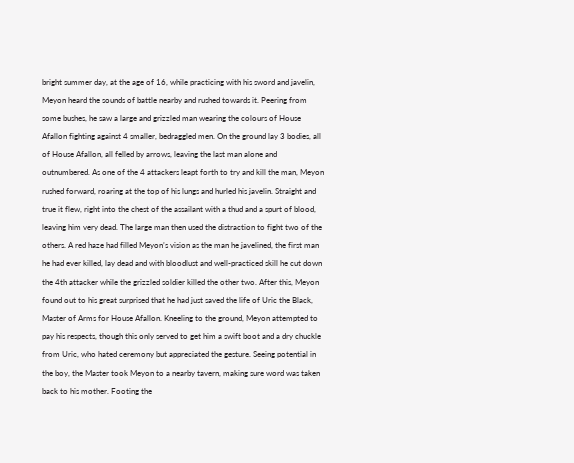bright summer day, at the age of 16, while practicing with his sword and javelin, Meyon heard the sounds of battle nearby and rushed towards it. Peering from some bushes, he saw a large and grizzled man wearing the colours of House Afallon fighting against 4 smaller, bedraggled men. On the ground lay 3 bodies, all of House Afallon, all felled by arrows, leaving the last man alone and outnumbered. As one of the 4 attackers leapt forth to try and kill the man, Meyon rushed forward, roaring at the top of his lungs and hurled his javelin. Straight and true it flew, right into the chest of the assailant with a thud and a spurt of blood, leaving him very dead. The large man then used the distraction to fight two of the others. A red haze had filled Meyon’s vision as the man he javelined, the first man he had ever killed, lay dead and with bloodlust and well-practiced skill he cut down the 4th attacker while the grizzled soldier killed the other two. After this, Meyon found out to his great surprised that he had just saved the life of Uric the Black, Master of Arms for House Afallon. Kneeling to the ground, Meyon attempted to pay his respects, though this only served to get him a swift boot and a dry chuckle from Uric, who hated ceremony but appreciated the gesture. Seeing potential in the boy, the Master took Meyon to a nearby tavern, making sure word was taken back to his mother. Footing the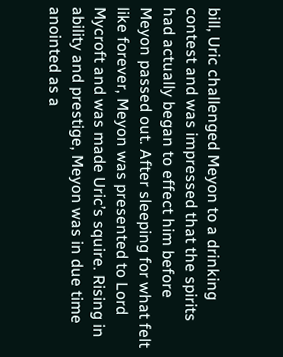bill, Uric challenged Meyon to a drinking contest and was impressed that the spirits had actually began to effect him before Meyon passed out. After sleeping for what felt like forever, Meyon was presented to Lord Mycroft and was made Uric’s squire. Rising in ability and prestige, Meyon was in due time anointed as a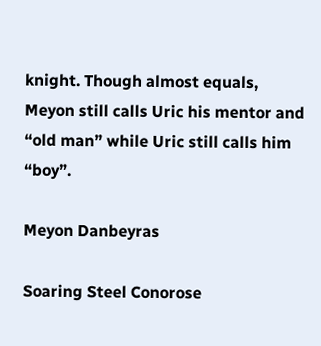knight. Though almost equals, Meyon still calls Uric his mentor and “old man” while Uric still calls him “boy”.

Meyon Danbeyras

Soaring Steel Conorose